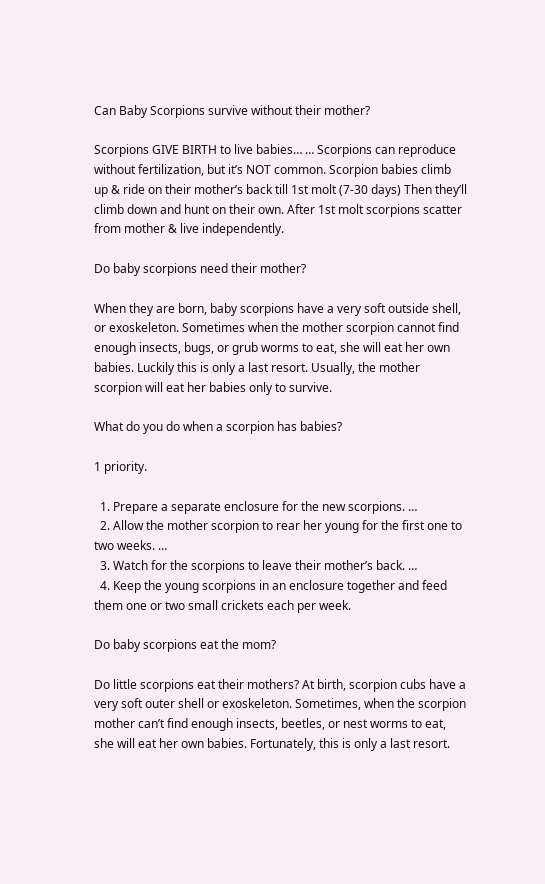Can Baby Scorpions survive without their mother?

Scorpions GIVE BIRTH to live babies… … Scorpions can reproduce without fertilization, but it’s NOT common. Scorpion babies climb up & ride on their mother’s back till 1st molt (7-30 days) Then they’ll climb down and hunt on their own. After 1st molt scorpions scatter from mother & live independently.

Do baby scorpions need their mother?

When they are born, baby scorpions have a very soft outside shell, or exoskeleton. Sometimes when the mother scorpion cannot find enough insects, bugs, or grub worms to eat, she will eat her own babies. Luckily this is only a last resort. Usually, the mother scorpion will eat her babies only to survive.

What do you do when a scorpion has babies?

1 priority.

  1. Prepare a separate enclosure for the new scorpions. …
  2. Allow the mother scorpion to rear her young for the first one to two weeks. …
  3. Watch for the scorpions to leave their mother’s back. …
  4. Keep the young scorpions in an enclosure together and feed them one or two small crickets each per week.

Do baby scorpions eat the mom?

Do little scorpions eat their mothers? At birth, scorpion cubs have a very soft outer shell or exoskeleton. Sometimes, when the scorpion mother can’t find enough insects, beetles, or nest worms to eat, she will eat her own babies. Fortunately, this is only a last resort.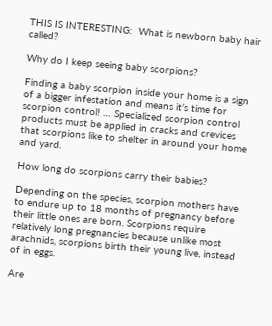THIS IS INTERESTING:  What is newborn baby hair called?

Why do I keep seeing baby scorpions?

Finding a baby scorpion inside your home is a sign of a bigger infestation and means it’s time for scorpion control! … Specialized scorpion control products must be applied in cracks and crevices that scorpions like to shelter in around your home and yard.

How long do scorpions carry their babies?

Depending on the species, scorpion mothers have to endure up to 18 months of pregnancy before their little ones are born. Scorpions require relatively long pregnancies because unlike most arachnids, scorpions birth their young live, instead of in eggs.

Are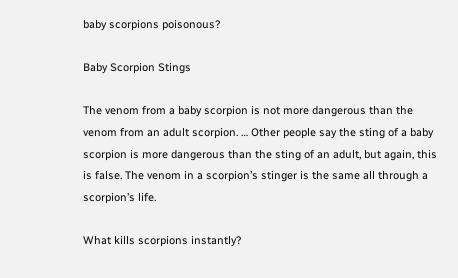baby scorpions poisonous?

Baby Scorpion Stings

The venom from a baby scorpion is not more dangerous than the venom from an adult scorpion. … Other people say the sting of a baby scorpion is more dangerous than the sting of an adult, but again, this is false. The venom in a scorpion’s stinger is the same all through a scorpion’s life.

What kills scorpions instantly?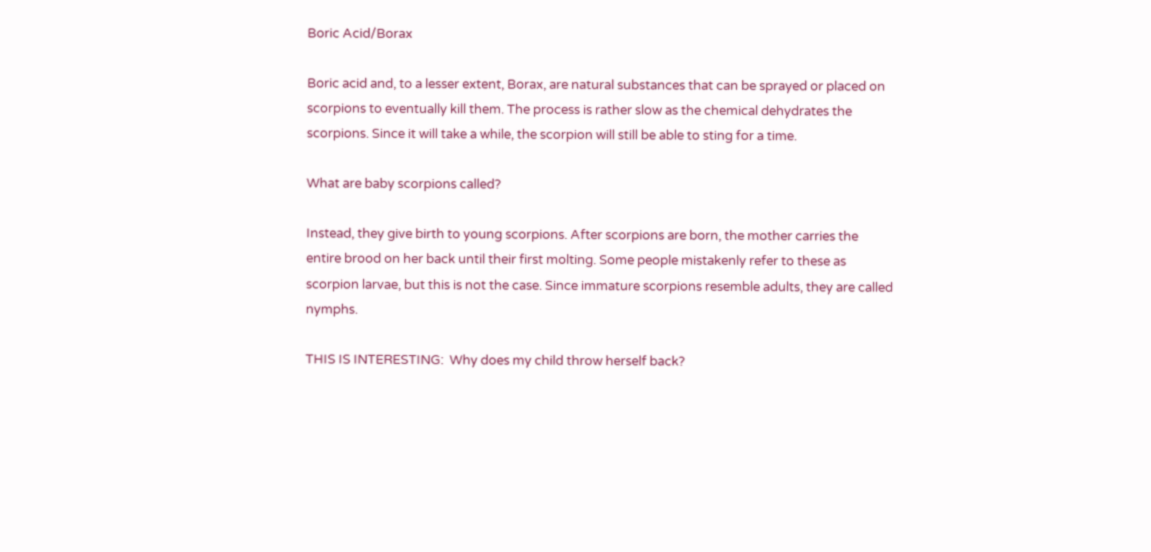Boric Acid/Borax

Boric acid and, to a lesser extent, Borax, are natural substances that can be sprayed or placed on scorpions to eventually kill them. The process is rather slow as the chemical dehydrates the scorpions. Since it will take a while, the scorpion will still be able to sting for a time.

What are baby scorpions called?

Instead, they give birth to young scorpions. After scorpions are born, the mother carries the entire brood on her back until their first molting. Some people mistakenly refer to these as scorpion larvae, but this is not the case. Since immature scorpions resemble adults, they are called nymphs.

THIS IS INTERESTING:  Why does my child throw herself back?